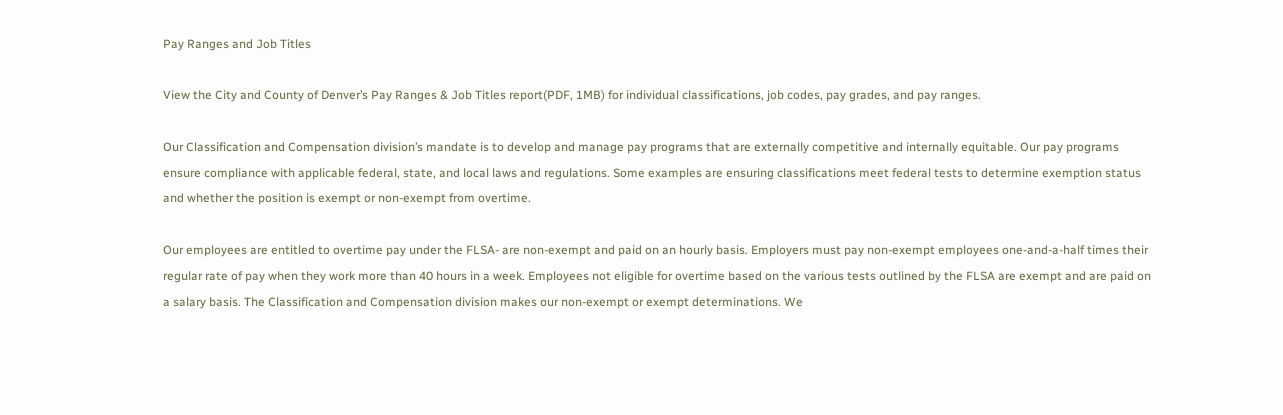Pay Ranges and Job Titles

View the City and County of Denver’s Pay Ranges & Job Titles report(PDF, 1MB) for individual classifications, job codes, pay grades, and pay ranges.

Our Classification and Compensation division’s mandate is to develop and manage pay programs that are externally competitive and internally equitable. Our pay programs ensure compliance with applicable federal, state, and local laws and regulations. Some examples are ensuring classifications meet federal tests to determine exemption status and whether the position is exempt or non-exempt from overtime.

Our employees are entitled to overtime pay under the FLSA- are non-exempt and paid on an hourly basis. Employers must pay non-exempt employees one-and-a-half times their regular rate of pay when they work more than 40 hours in a week. Employees not eligible for overtime based on the various tests outlined by the FLSA are exempt and are paid on a salary basis. The Classification and Compensation division makes our non-exempt or exempt determinations. We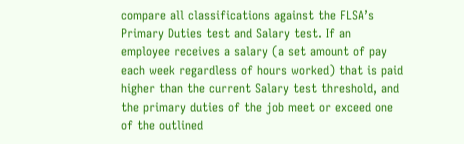compare all classifications against the FLSA’s Primary Duties test and Salary test. If an employee receives a salary (a set amount of pay each week regardless of hours worked) that is paid higher than the current Salary test threshold, and the primary duties of the job meet or exceed one of the outlined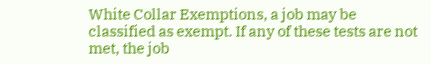White Collar Exemptions, a job may be classified as exempt. If any of these tests are not met, the job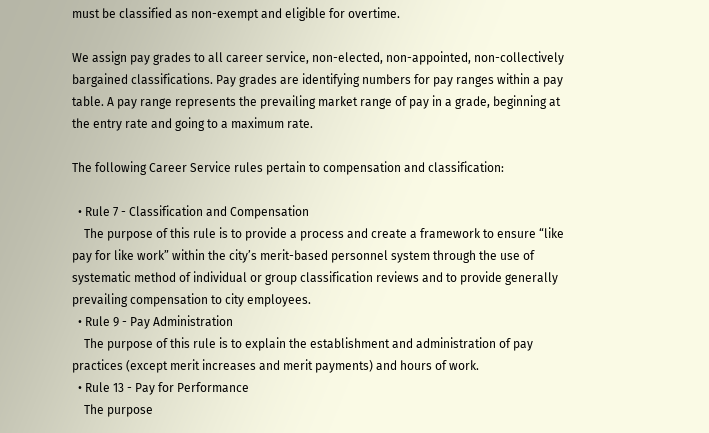must be classified as non-exempt and eligible for overtime.

We assign pay grades to all career service, non-elected, non-appointed, non-collectively bargained classifications. Pay grades are identifying numbers for pay ranges within a pay table. A pay range represents the prevailing market range of pay in a grade, beginning at the entry rate and going to a maximum rate.

The following Career Service rules pertain to compensation and classification:

  • Rule 7 - Classification and Compensation
    The purpose of this rule is to provide a process and create a framework to ensure “like pay for like work” within the city’s merit-based personnel system through the use of systematic method of individual or group classification reviews and to provide generally prevailing compensation to city employees.
  • Rule 9 - Pay Administration
    The purpose of this rule is to explain the establishment and administration of pay practices (except merit increases and merit payments) and hours of work.
  • Rule 13 - Pay for Performance
    The purpose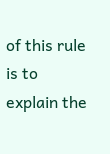of this rule is to explain the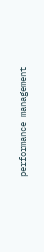performance management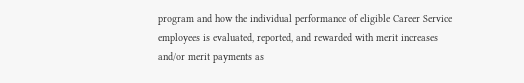program and how the individual performance of eligible Career Service employees is evaluated, reported, and rewarded with merit increases and/or merit payments as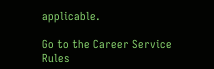applicable.

Go to the Career Service Rules